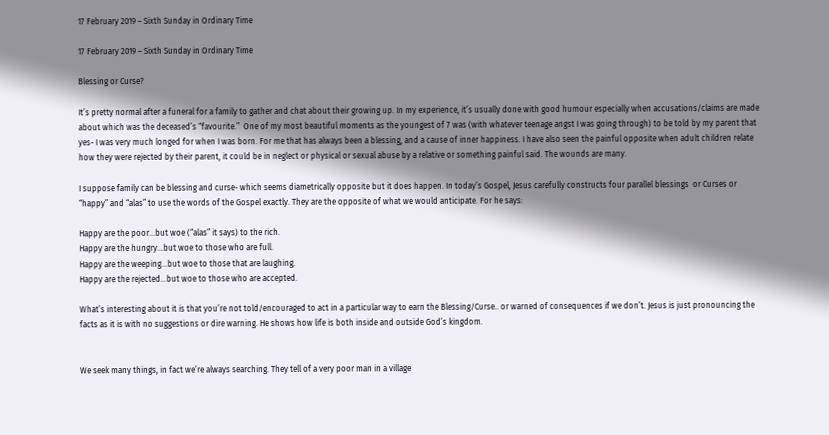17 February 2019 – Sixth Sunday in Ordinary Time

17 February 2019 – Sixth Sunday in Ordinary Time

Blessing or Curse?

It’s pretty normal after a funeral for a family to gather and chat about their growing up. In my experience, it’s usually done with good humour especially when accusations/claims are made about which was the deceased’s “favourite.”  One of my most beautiful moments as the youngest of 7 was (with whatever teenage angst I was going through) to be told by my parent that yes- I was very much longed for when I was born. For me that has always been a blessing, and a cause of inner happiness. I have also seen the painful opposite when adult children relate how they were rejected by their parent, it could be in neglect or physical or sexual abuse by a relative or something painful said. The wounds are many.

I suppose family can be blessing and curse- which seems diametrically opposite but it does happen. In today’s Gospel, Jesus carefully constructs four parallel blessings  or Curses or “happy” and “alas” to use the words of the Gospel exactly. They are the opposite of what we would anticipate. For he says:

Happy are the poor…but woe (“alas” it says) to the rich.
Happy are the hungry…but woe to those who are full.
Happy are the weeping…but woe to those that are laughing.
Happy are the rejected…but woe to those who are accepted.

What’s interesting about it is that you’re not told/encouraged to act in a particular way to earn the Blessing/Curse.. or warned of consequences if we don’t. Jesus is just pronouncing the facts as it is with no suggestions or dire warning. He shows how life is both inside and outside God’s kingdom.


We seek many things, in fact we’re always searching. They tell of a very poor man in a village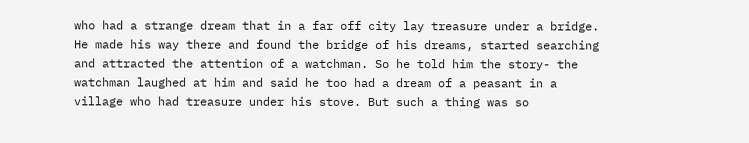who had a strange dream that in a far off city lay treasure under a bridge. He made his way there and found the bridge of his dreams, started searching and attracted the attention of a watchman. So he told him the story- the watchman laughed at him and said he too had a dream of a peasant in a village who had treasure under his stove. But such a thing was so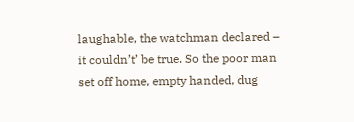laughable, the watchman declared – it couldn’t’ be true. So the poor man set off home, empty handed, dug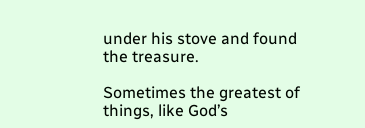under his stove and found the treasure.

Sometimes the greatest of things, like God’s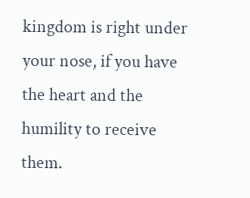kingdom is right under your nose, if you have the heart and the humility to receive them.